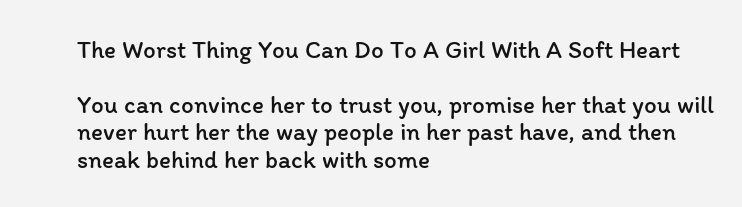The Worst Thing You Can Do To A Girl With A Soft Heart

You can convince her to trust you, promise her that you will never hurt her the way people in her past have, and then sneak behind her back with some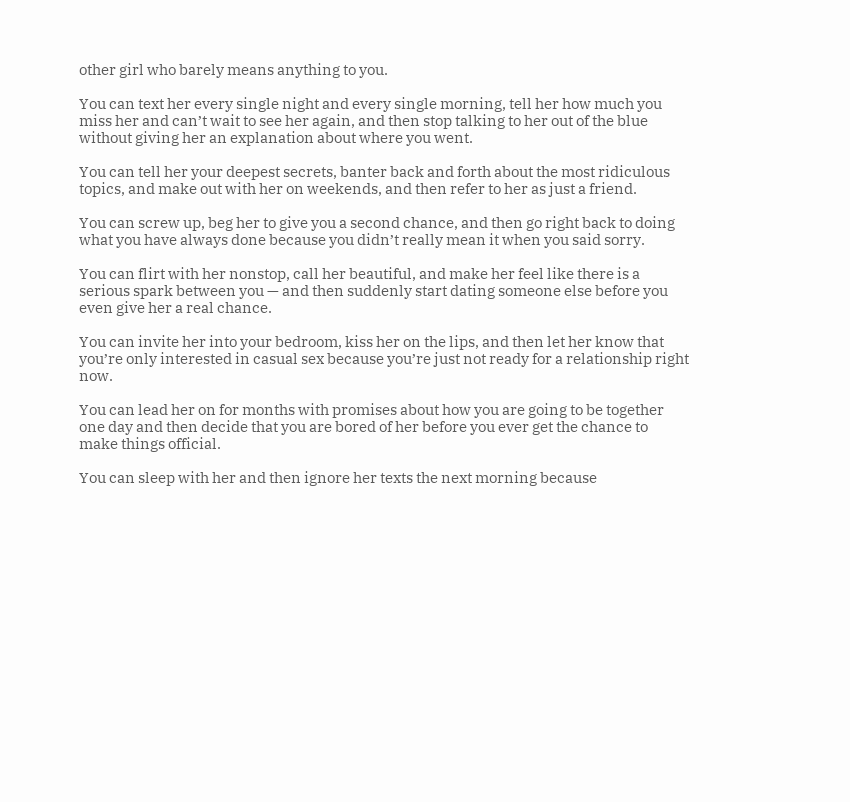other girl who barely means anything to you.

You can text her every single night and every single morning, tell her how much you miss her and can’t wait to see her again, and then stop talking to her out of the blue without giving her an explanation about where you went.

You can tell her your deepest secrets, banter back and forth about the most ridiculous topics, and make out with her on weekends, and then refer to her as just a friend.

You can screw up, beg her to give you a second chance, and then go right back to doing what you have always done because you didn’t really mean it when you said sorry.

You can flirt with her nonstop, call her beautiful, and make her feel like there is a serious spark between you — and then suddenly start dating someone else before you even give her a real chance.

You can invite her into your bedroom, kiss her on the lips, and then let her know that you’re only interested in casual sex because you’re just not ready for a relationship right now.

You can lead her on for months with promises about how you are going to be together one day and then decide that you are bored of her before you ever get the chance to make things official.

You can sleep with her and then ignore her texts the next morning because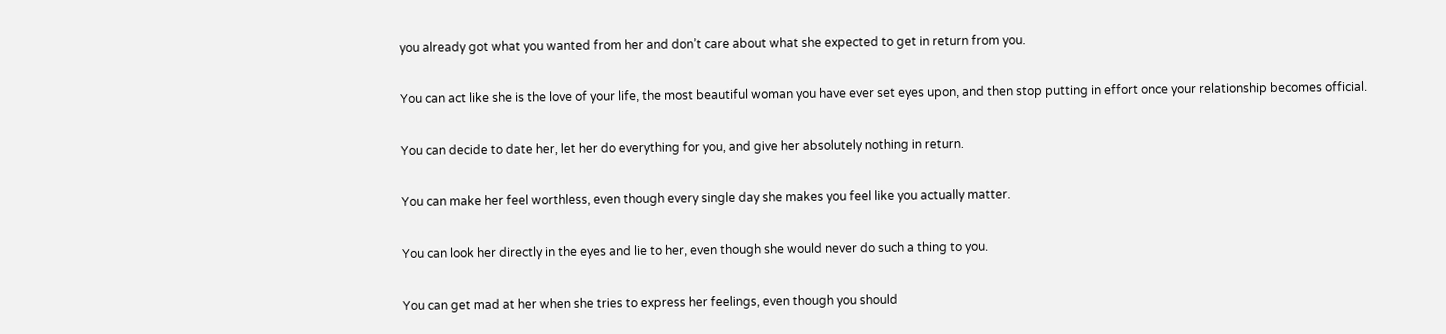you already got what you wanted from her and don’t care about what she expected to get in return from you.

You can act like she is the love of your life, the most beautiful woman you have ever set eyes upon, and then stop putting in effort once your relationship becomes official.

You can decide to date her, let her do everything for you, and give her absolutely nothing in return.

You can make her feel worthless, even though every single day she makes you feel like you actually matter.

You can look her directly in the eyes and lie to her, even though she would never do such a thing to you.

You can get mad at her when she tries to express her feelings, even though you should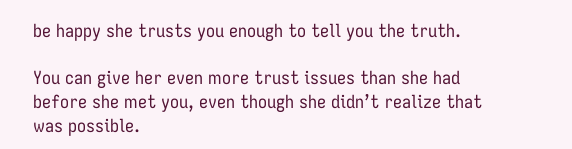be happy she trusts you enough to tell you the truth.

You can give her even more trust issues than she had before she met you, even though she didn’t realize that was possible.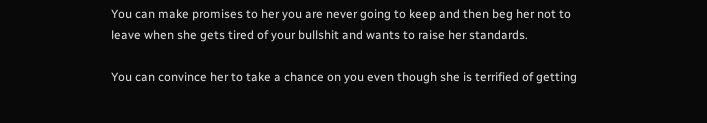You can make promises to her you are never going to keep and then beg her not to leave when she gets tired of your bullshit and wants to raise her standards.

You can convince her to take a chance on you even though she is terrified of getting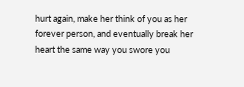hurt again, make her think of you as her forever person, and eventually break her heart the same way you swore you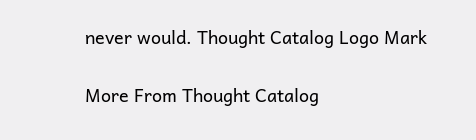never would. Thought Catalog Logo Mark

More From Thought Catalog